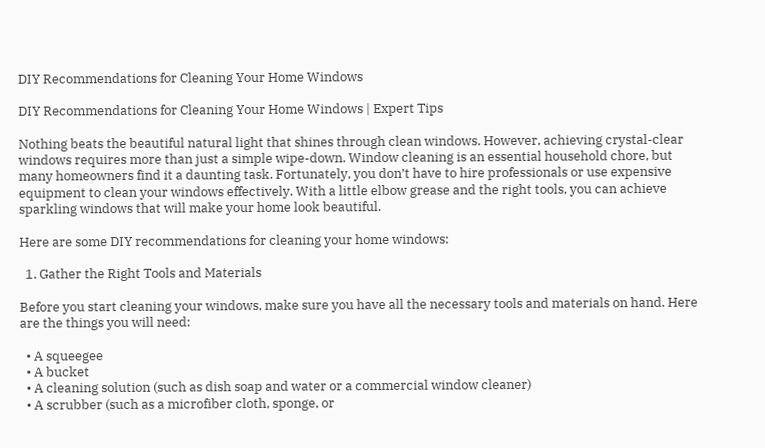DIY Recommendations for Cleaning Your Home Windows

DIY Recommendations for Cleaning Your Home Windows | Expert Tips

Nothing beats the beautiful natural light that shines through clean windows. However, achieving crystal-clear windows requires more than just a simple wipe-down. Window cleaning is an essential household chore, but many homeowners find it a daunting task. Fortunately, you don’t have to hire professionals or use expensive equipment to clean your windows effectively. With a little elbow grease and the right tools, you can achieve sparkling windows that will make your home look beautiful.

Here are some DIY recommendations for cleaning your home windows:

  1. Gather the Right Tools and Materials

Before you start cleaning your windows, make sure you have all the necessary tools and materials on hand. Here are the things you will need:

  • A squeegee
  • A bucket
  • A cleaning solution (such as dish soap and water or a commercial window cleaner)
  • A scrubber (such as a microfiber cloth, sponge, or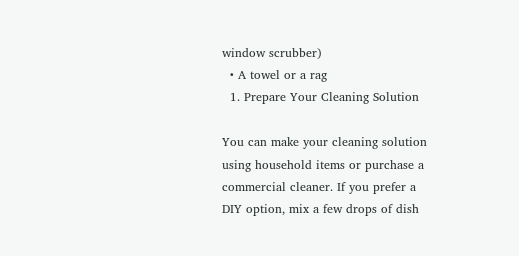window scrubber)
  • A towel or a rag
  1. Prepare Your Cleaning Solution

You can make your cleaning solution using household items or purchase a commercial cleaner. If you prefer a DIY option, mix a few drops of dish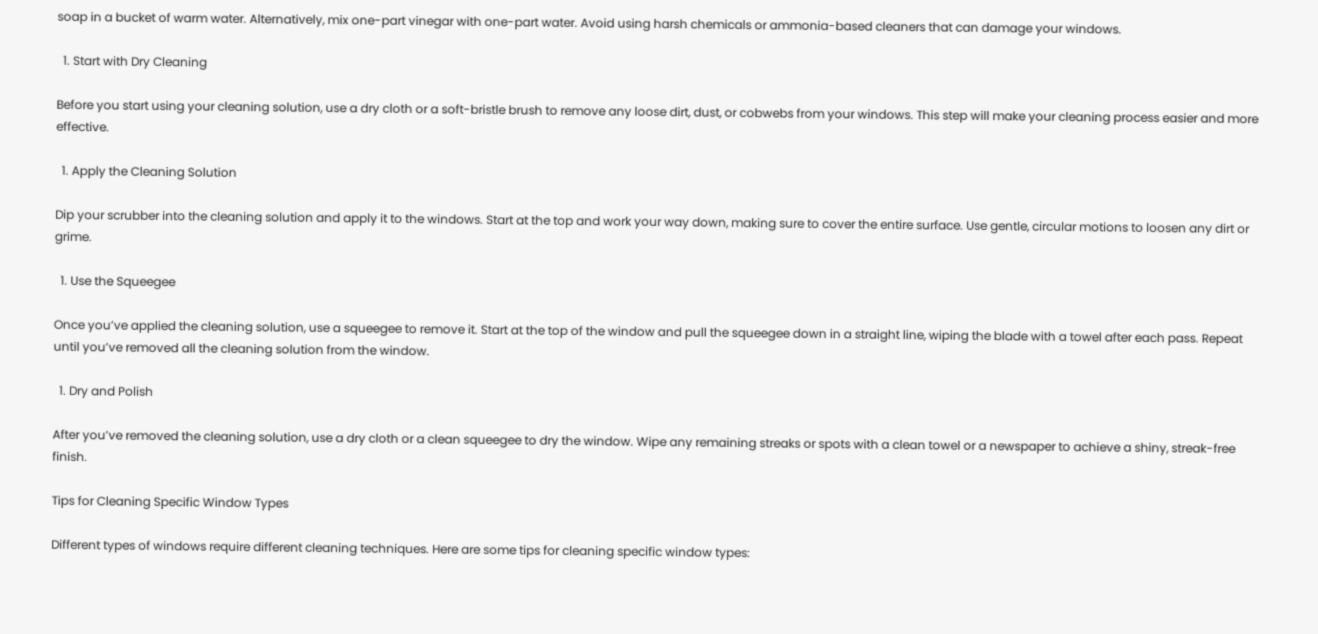soap in a bucket of warm water. Alternatively, mix one-part vinegar with one-part water. Avoid using harsh chemicals or ammonia-based cleaners that can damage your windows.

  1. Start with Dry Cleaning

Before you start using your cleaning solution, use a dry cloth or a soft-bristle brush to remove any loose dirt, dust, or cobwebs from your windows. This step will make your cleaning process easier and more effective.

  1. Apply the Cleaning Solution

Dip your scrubber into the cleaning solution and apply it to the windows. Start at the top and work your way down, making sure to cover the entire surface. Use gentle, circular motions to loosen any dirt or grime.

  1. Use the Squeegee

Once you’ve applied the cleaning solution, use a squeegee to remove it. Start at the top of the window and pull the squeegee down in a straight line, wiping the blade with a towel after each pass. Repeat until you’ve removed all the cleaning solution from the window.

  1. Dry and Polish

After you’ve removed the cleaning solution, use a dry cloth or a clean squeegee to dry the window. Wipe any remaining streaks or spots with a clean towel or a newspaper to achieve a shiny, streak-free finish.

Tips for Cleaning Specific Window Types

Different types of windows require different cleaning techniques. Here are some tips for cleaning specific window types: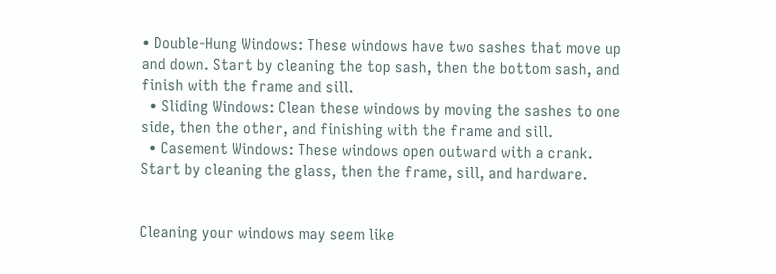• Double-Hung Windows: These windows have two sashes that move up and down. Start by cleaning the top sash, then the bottom sash, and finish with the frame and sill.
  • Sliding Windows: Clean these windows by moving the sashes to one side, then the other, and finishing with the frame and sill.
  • Casement Windows: These windows open outward with a crank. Start by cleaning the glass, then the frame, sill, and hardware.


Cleaning your windows may seem like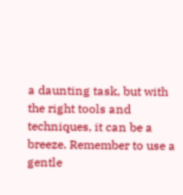a daunting task, but with the right tools and techniques, it can be a breeze. Remember to use a gentle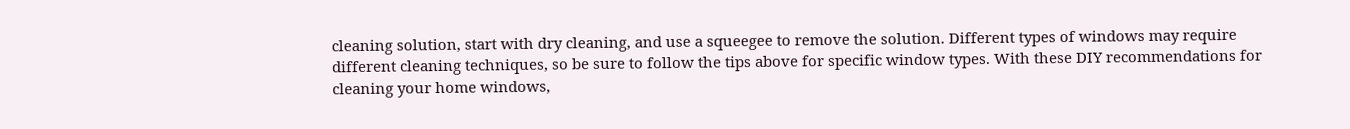cleaning solution, start with dry cleaning, and use a squeegee to remove the solution. Different types of windows may require different cleaning techniques, so be sure to follow the tips above for specific window types. With these DIY recommendations for cleaning your home windows,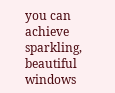you can achieve sparkling, beautiful windows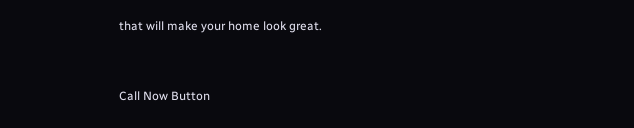that will make your home look great.


Call Now Button